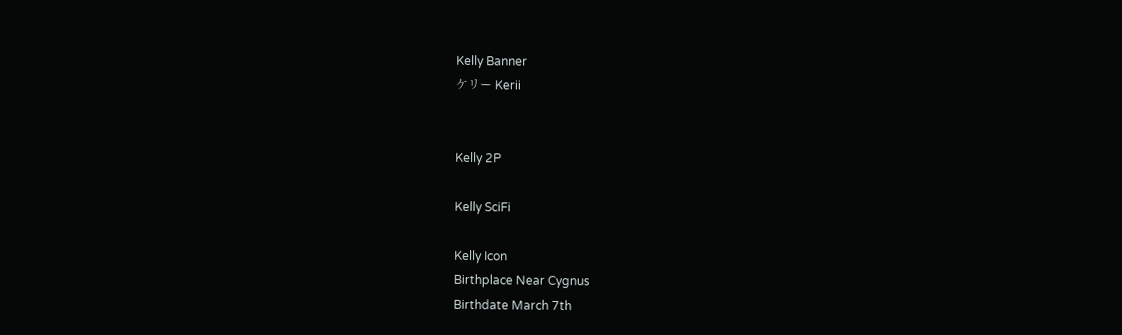Kelly Banner
ケリー Kerii


Kelly 2P

Kelly SciFi

Kelly Icon
Birthplace Near Cygnus
Birthdate March 7th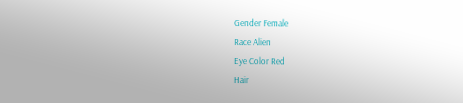Gender Female
Race Alien
Eye Color Red
Hair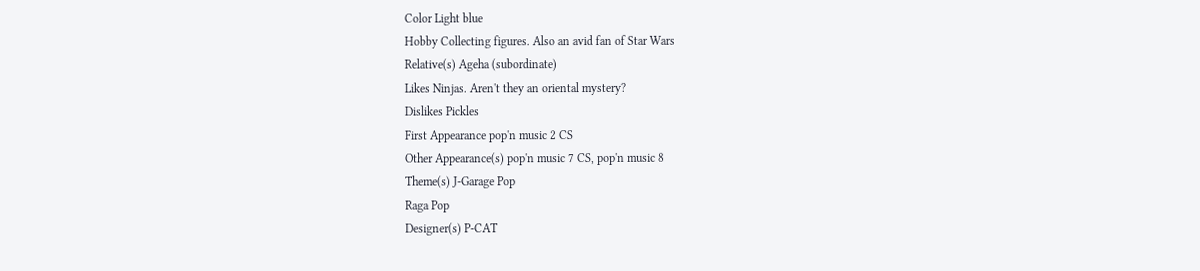Color Light blue
Hobby Collecting figures. Also an avid fan of Star Wars
Relative(s) Ageha (subordinate)
Likes Ninjas. Aren't they an oriental mystery?
Dislikes Pickles
First Appearance pop'n music 2 CS
Other Appearance(s) pop'n music 7 CS, pop'n music 8
Theme(s) J-Garage Pop
Raga Pop
Designer(s) P-CAT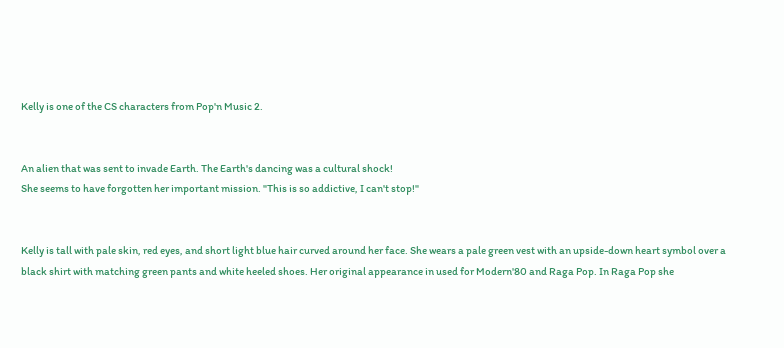Kelly is one of the CS characters from Pop'n Music 2.


An alien that was sent to invade Earth. The Earth's dancing was a cultural shock!
She seems to have forgotten her important mission. "This is so addictive, I can't stop!"


Kelly is tall with pale skin, red eyes, and short light blue hair curved around her face. She wears a pale green vest with an upside-down heart symbol over a black shirt with matching green pants and white heeled shoes. Her original appearance in used for Modern'80 and Raga Pop. In Raga Pop she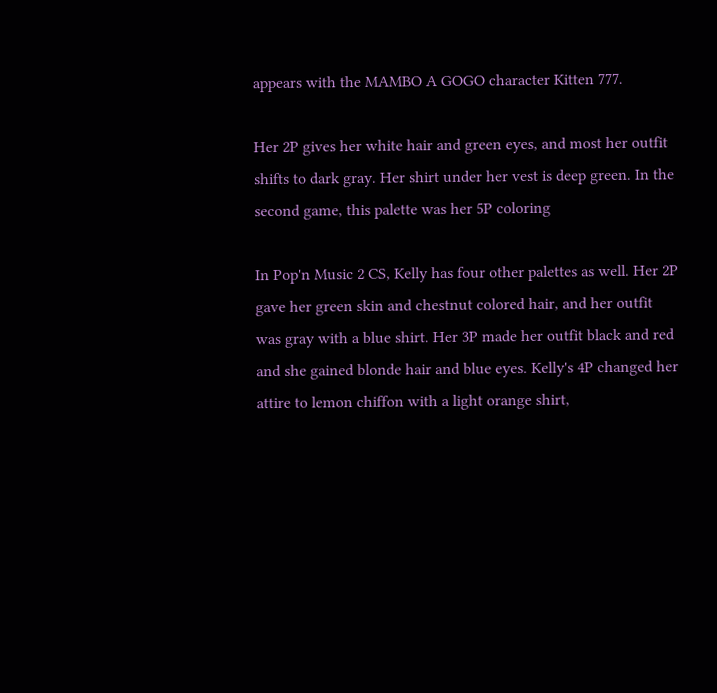appears with the MAMBO A GOGO character Kitten 777.

Her 2P gives her white hair and green eyes, and most her outfit shifts to dark gray. Her shirt under her vest is deep green. In the second game, this palette was her 5P coloring

In Pop'n Music 2 CS, Kelly has four other palettes as well. Her 2P gave her green skin and chestnut colored hair, and her outfit was gray with a blue shirt. Her 3P made her outfit black and red and she gained blonde hair and blue eyes. Kelly's 4P changed her attire to lemon chiffon with a light orange shirt,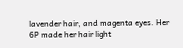lavender hair, and magenta eyes. Her 6P made her hair light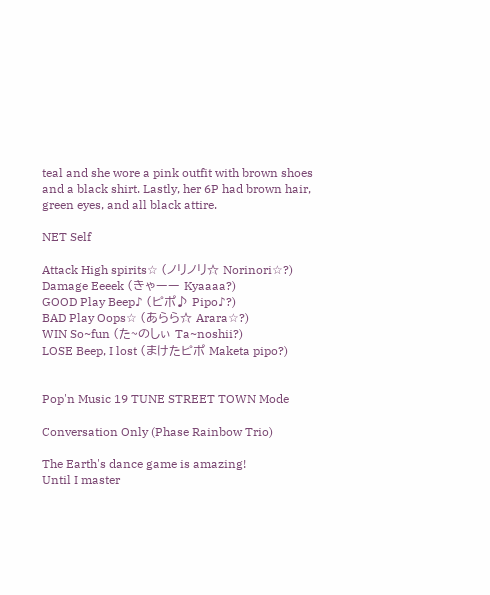teal and she wore a pink outfit with brown shoes and a black shirt. Lastly, her 6P had brown hair, green eyes, and all black attire.

NET Self

Attack High spirits☆ (ノリノリ☆ Norinori☆?)
Damage Eeeek (きゃーー Kyaaaa?)
GOOD Play Beep♪ (ピポ♪ Pipo♪?)
BAD Play Oops☆ (あらら☆ Arara☆?)
WIN So~fun (た~のしぃ Ta~noshii?)
LOSE Beep, I lost (まけたピポ Maketa pipo?)


Pop'n Music 19 TUNE STREET TOWN Mode

Conversation Only (Phase Rainbow Trio)

The Earth's dance game is amazing!
Until I master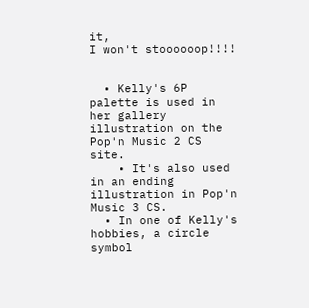it,
I won't stoooooop!!!!


  • Kelly's 6P palette is used in her gallery illustration on the Pop'n Music 2 CS site.
    • It's also used in an ending illustration in Pop'n Music 3 CS.
  • In one of Kelly's hobbies, a circle symbol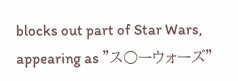blocks out part of Star Wars, appearing as "ス○ーウォーズ"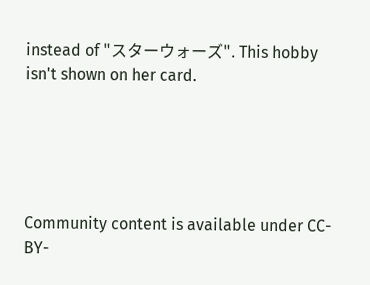instead of "スターウォーズ". This hobby isn't shown on her card.





Community content is available under CC-BY-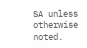SA unless otherwise noted.